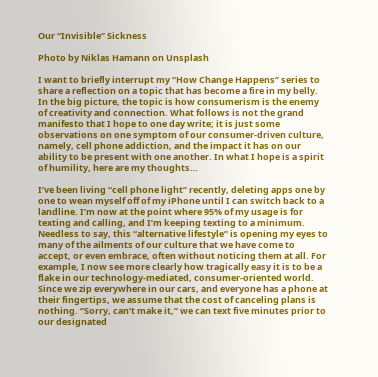Our “Invisible” Sickness

Photo by Niklas Hamann on Unsplash

I want to briefly interrupt my “How Change Happens” series to share a reflection on a topic that has become a fire in my belly. In the big picture, the topic is how consumerism is the enemy of creativity and connection. What follows is not the grand manifesto that I hope to one day write; it is just some observations on one symptom of our consumer-driven culture, namely, cell phone addiction, and the impact it has on our ability to be present with one another. In what I hope is a spirit of humility, here are my thoughts…

I’ve been living “cell phone light” recently, deleting apps one by one to wean myself off of my iPhone until I can switch back to a landline. I’m now at the point where 95% of my usage is for texting and calling, and I’m keeping texting to a minimum. Needless to say, this “alternative lifestyle” is opening my eyes to many of the ailments of our culture that we have come to accept, or even embrace, often without noticing them at all. For example, I now see more clearly how tragically easy it is to be a flake in our technology-mediated, consumer-oriented world. Since we zip everywhere in our cars, and everyone has a phone at their fingertips, we assume that the cost of canceling plans is nothing. “Sorry, can’t make it,” we can text five minutes prior to our designated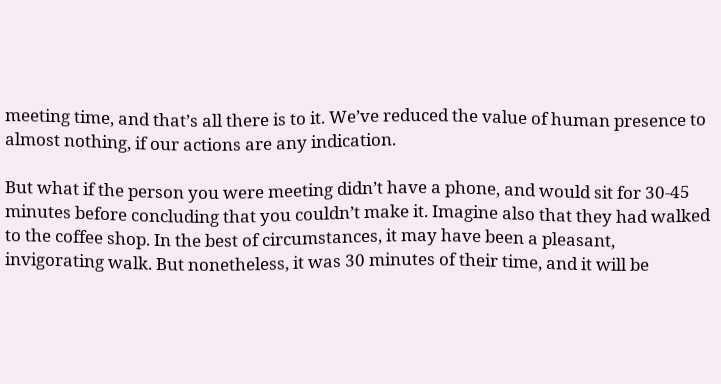meeting time, and that’s all there is to it. We’ve reduced the value of human presence to almost nothing, if our actions are any indication.

But what if the person you were meeting didn’t have a phone, and would sit for 30-45 minutes before concluding that you couldn’t make it. Imagine also that they had walked to the coffee shop. In the best of circumstances, it may have been a pleasant, invigorating walk. But nonetheless, it was 30 minutes of their time, and it will be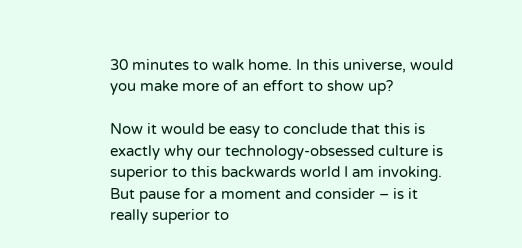30 minutes to walk home. In this universe, would you make more of an effort to show up?

Now it would be easy to conclude that this is exactly why our technology-obsessed culture is superior to this backwards world I am invoking. But pause for a moment and consider – is it really superior to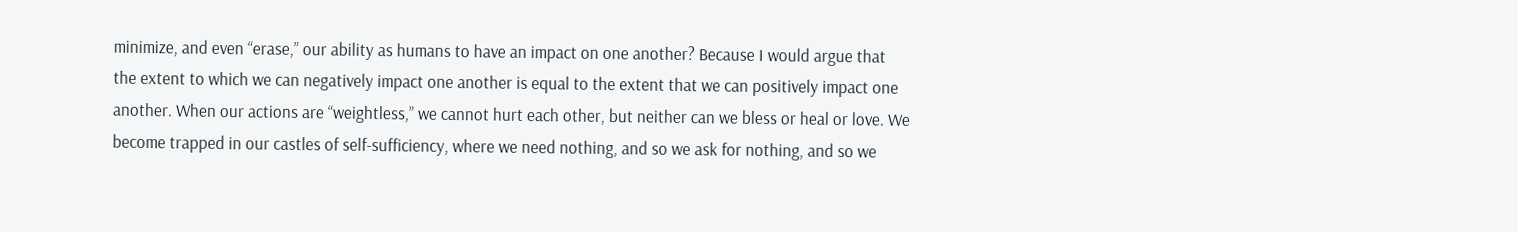minimize, and even “erase,” our ability as humans to have an impact on one another? Because I would argue that the extent to which we can negatively impact one another is equal to the extent that we can positively impact one another. When our actions are “weightless,” we cannot hurt each other, but neither can we bless or heal or love. We become trapped in our castles of self-sufficiency, where we need nothing, and so we ask for nothing, and so we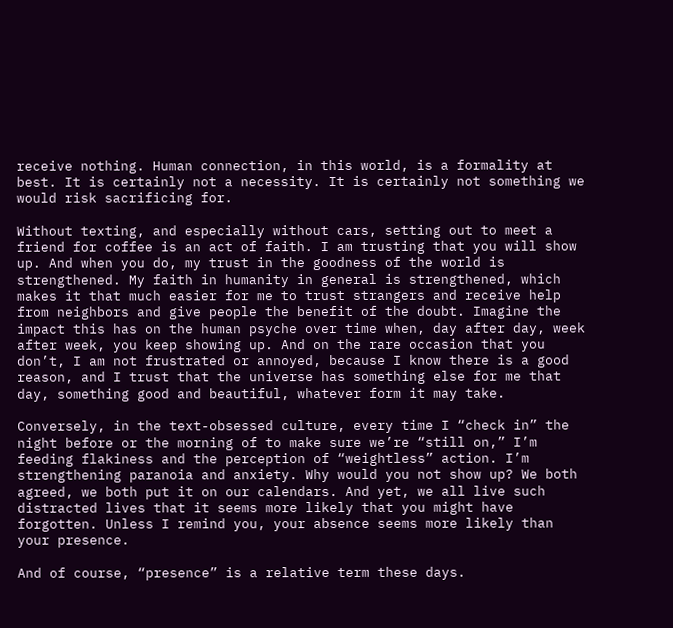receive nothing. Human connection, in this world, is a formality at best. It is certainly not a necessity. It is certainly not something we would risk sacrificing for.

Without texting, and especially without cars, setting out to meet a friend for coffee is an act of faith. I am trusting that you will show up. And when you do, my trust in the goodness of the world is strengthened. My faith in humanity in general is strengthened, which makes it that much easier for me to trust strangers and receive help from neighbors and give people the benefit of the doubt. Imagine the impact this has on the human psyche over time when, day after day, week after week, you keep showing up. And on the rare occasion that you don’t, I am not frustrated or annoyed, because I know there is a good reason, and I trust that the universe has something else for me that day, something good and beautiful, whatever form it may take.

Conversely, in the text-obsessed culture, every time I “check in” the night before or the morning of to make sure we’re “still on,” I’m feeding flakiness and the perception of “weightless” action. I’m strengthening paranoia and anxiety. Why would you not show up? We both agreed, we both put it on our calendars. And yet, we all live such distracted lives that it seems more likely that you might have forgotten. Unless I remind you, your absence seems more likely than your presence.

And of course, “presence” is a relative term these days.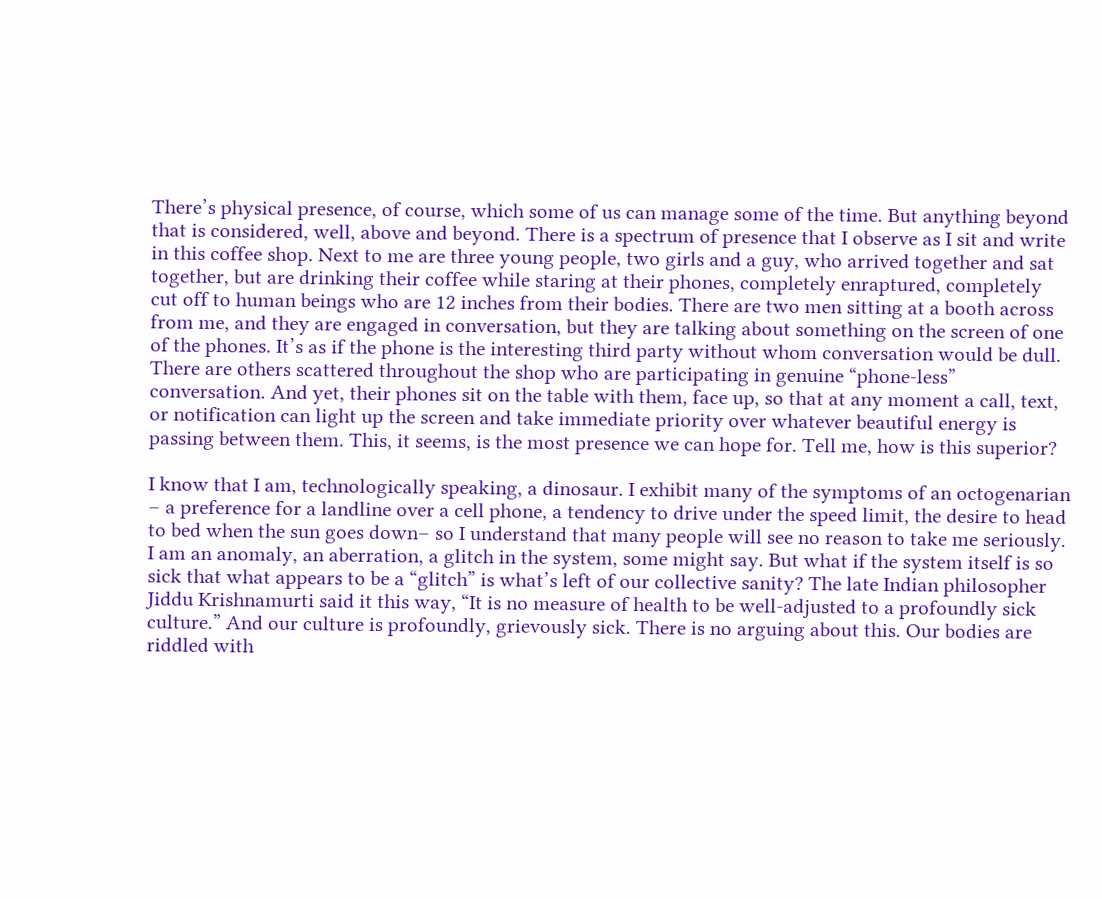There’s physical presence, of course, which some of us can manage some of the time. But anything beyond that is considered, well, above and beyond. There is a spectrum of presence that I observe as I sit and write in this coffee shop. Next to me are three young people, two girls and a guy, who arrived together and sat together, but are drinking their coffee while staring at their phones, completely enraptured, completely cut off to human beings who are 12 inches from their bodies. There are two men sitting at a booth across from me, and they are engaged in conversation, but they are talking about something on the screen of one of the phones. It’s as if the phone is the interesting third party without whom conversation would be dull. There are others scattered throughout the shop who are participating in genuine “phone-less” conversation. And yet, their phones sit on the table with them, face up, so that at any moment a call, text, or notification can light up the screen and take immediate priority over whatever beautiful energy is passing between them. This, it seems, is the most presence we can hope for. Tell me, how is this superior?

I know that I am, technologically speaking, a dinosaur. I exhibit many of the symptoms of an octogenarian – a preference for a landline over a cell phone, a tendency to drive under the speed limit, the desire to head to bed when the sun goes down– so I understand that many people will see no reason to take me seriously. I am an anomaly, an aberration, a glitch in the system, some might say. But what if the system itself is so sick that what appears to be a “glitch” is what’s left of our collective sanity? The late Indian philosopher Jiddu Krishnamurti said it this way, “It is no measure of health to be well-adjusted to a profoundly sick culture.” And our culture is profoundly, grievously sick. There is no arguing about this. Our bodies are riddled with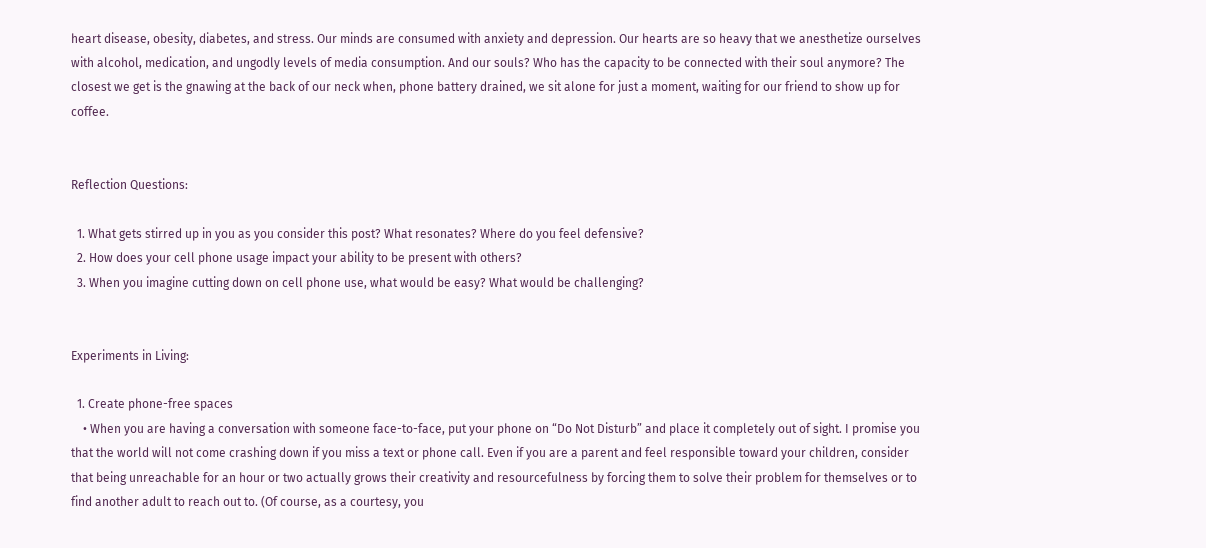heart disease, obesity, diabetes, and stress. Our minds are consumed with anxiety and depression. Our hearts are so heavy that we anesthetize ourselves with alcohol, medication, and ungodly levels of media consumption. And our souls? Who has the capacity to be connected with their soul anymore? The closest we get is the gnawing at the back of our neck when, phone battery drained, we sit alone for just a moment, waiting for our friend to show up for coffee.


Reflection Questions:

  1. What gets stirred up in you as you consider this post? What resonates? Where do you feel defensive?
  2. How does your cell phone usage impact your ability to be present with others?
  3. When you imagine cutting down on cell phone use, what would be easy? What would be challenging?


Experiments in Living:

  1. Create phone-free spaces
    • When you are having a conversation with someone face-to-face, put your phone on “Do Not Disturb” and place it completely out of sight. I promise you that the world will not come crashing down if you miss a text or phone call. Even if you are a parent and feel responsible toward your children, consider that being unreachable for an hour or two actually grows their creativity and resourcefulness by forcing them to solve their problem for themselves or to find another adult to reach out to. (Of course, as a courtesy, you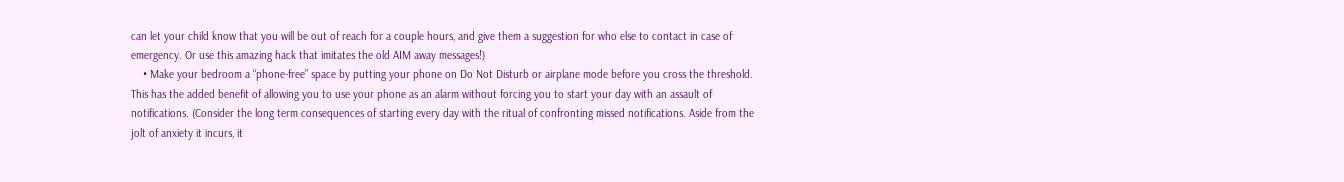can let your child know that you will be out of reach for a couple hours, and give them a suggestion for who else to contact in case of emergency. Or use this amazing hack that imitates the old AIM away messages!)
    • Make your bedroom a “phone-free” space by putting your phone on Do Not Disturb or airplane mode before you cross the threshold. This has the added benefit of allowing you to use your phone as an alarm without forcing you to start your day with an assault of notifications. (Consider the long term consequences of starting every day with the ritual of confronting missed notifications. Aside from the jolt of anxiety it incurs, it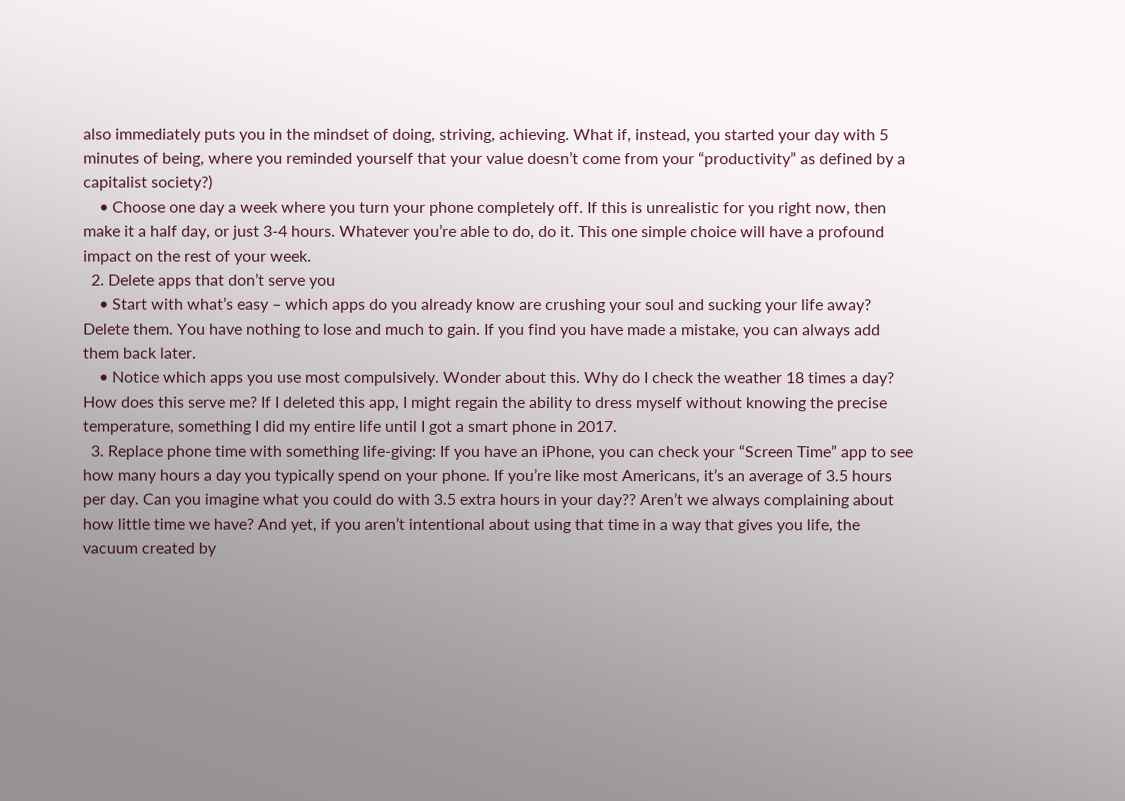also immediately puts you in the mindset of doing, striving, achieving. What if, instead, you started your day with 5 minutes of being, where you reminded yourself that your value doesn’t come from your “productivity” as defined by a capitalist society?)
    • Choose one day a week where you turn your phone completely off. If this is unrealistic for you right now, then make it a half day, or just 3-4 hours. Whatever you’re able to do, do it. This one simple choice will have a profound impact on the rest of your week.
  2. Delete apps that don’t serve you
    • Start with what’s easy – which apps do you already know are crushing your soul and sucking your life away? Delete them. You have nothing to lose and much to gain. If you find you have made a mistake, you can always add them back later.
    • Notice which apps you use most compulsively. Wonder about this. Why do I check the weather 18 times a day? How does this serve me? If I deleted this app, I might regain the ability to dress myself without knowing the precise temperature, something I did my entire life until I got a smart phone in 2017.
  3. Replace phone time with something life-giving: If you have an iPhone, you can check your “Screen Time” app to see how many hours a day you typically spend on your phone. If you’re like most Americans, it’s an average of 3.5 hours per day. Can you imagine what you could do with 3.5 extra hours in your day?? Aren’t we always complaining about how little time we have? And yet, if you aren’t intentional about using that time in a way that gives you life, the vacuum created by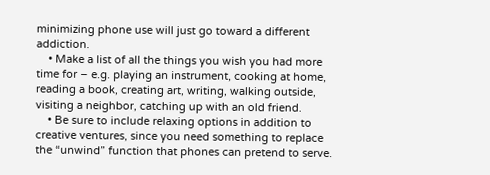minimizing phone use will just go toward a different addiction.
    • Make a list of all the things you wish you had more time for – e.g. playing an instrument, cooking at home, reading a book, creating art, writing, walking outside, visiting a neighbor, catching up with an old friend.
    • Be sure to include relaxing options in addition to creative ventures, since you need something to replace the “unwind” function that phones can pretend to serve.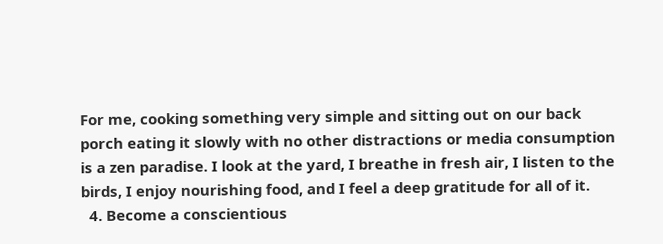For me, cooking something very simple and sitting out on our back porch eating it slowly with no other distractions or media consumption is a zen paradise. I look at the yard, I breathe in fresh air, I listen to the birds, I enjoy nourishing food, and I feel a deep gratitude for all of it.
  4. Become a conscientious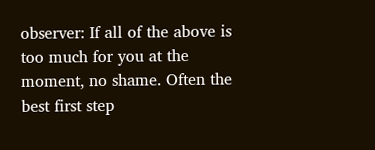observer: If all of the above is too much for you at the moment, no shame. Often the best first step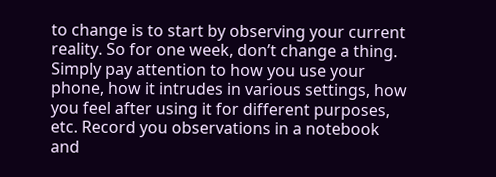to change is to start by observing your current reality. So for one week, don’t change a thing. Simply pay attention to how you use your phone, how it intrudes in various settings, how you feel after using it for different purposes, etc. Record you observations in a notebook and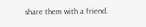share them with a friend.